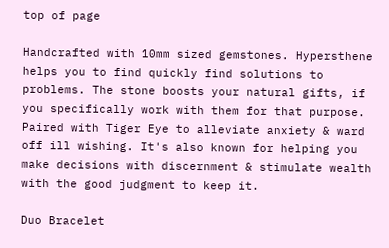top of page

Handcrafted with 10mm sized gemstones. Hypersthene helps you to find quickly find solutions to problems. The stone boosts your natural gifts, if you specifically work with them for that purpose. Paired with Tiger Eye to alleviate anxiety & ward off ill wishing. It's also known for helping you make decisions with discernment & stimulate wealth with the good judgment to keep it.

Duo Bracelet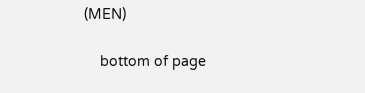(MEN)

    bottom of page